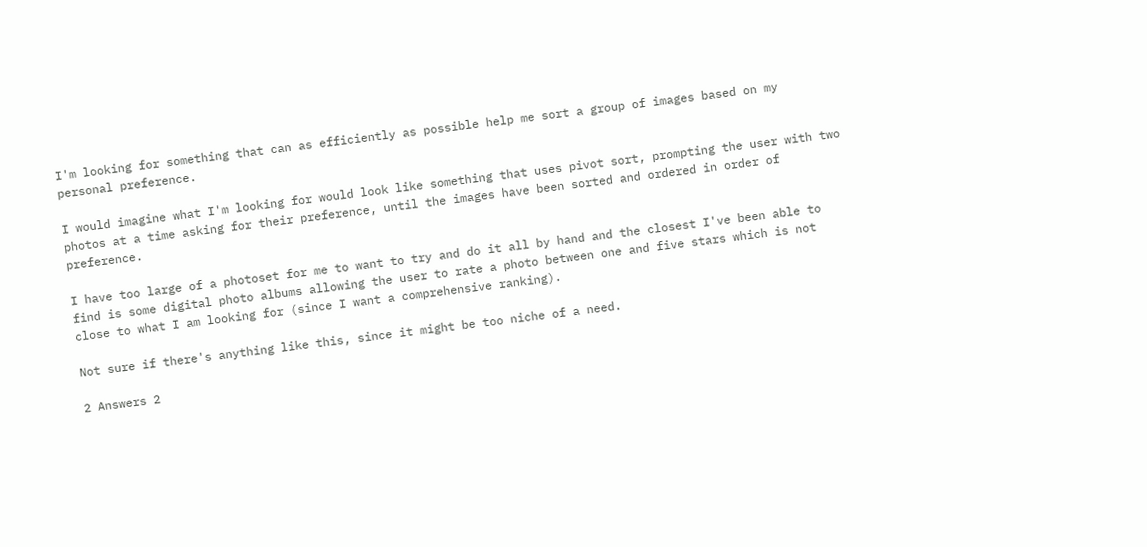I'm looking for something that can as efficiently as possible help me sort a group of images based on my personal preference.

I would imagine what I'm looking for would look like something that uses pivot sort, prompting the user with two photos at a time asking for their preference, until the images have been sorted and ordered in order of preference.

I have too large of a photoset for me to want to try and do it all by hand and the closest I've been able to find is some digital photo albums allowing the user to rate a photo between one and five stars which is not close to what I am looking for (since I want a comprehensive ranking).

Not sure if there's anything like this, since it might be too niche of a need.

2 Answers 2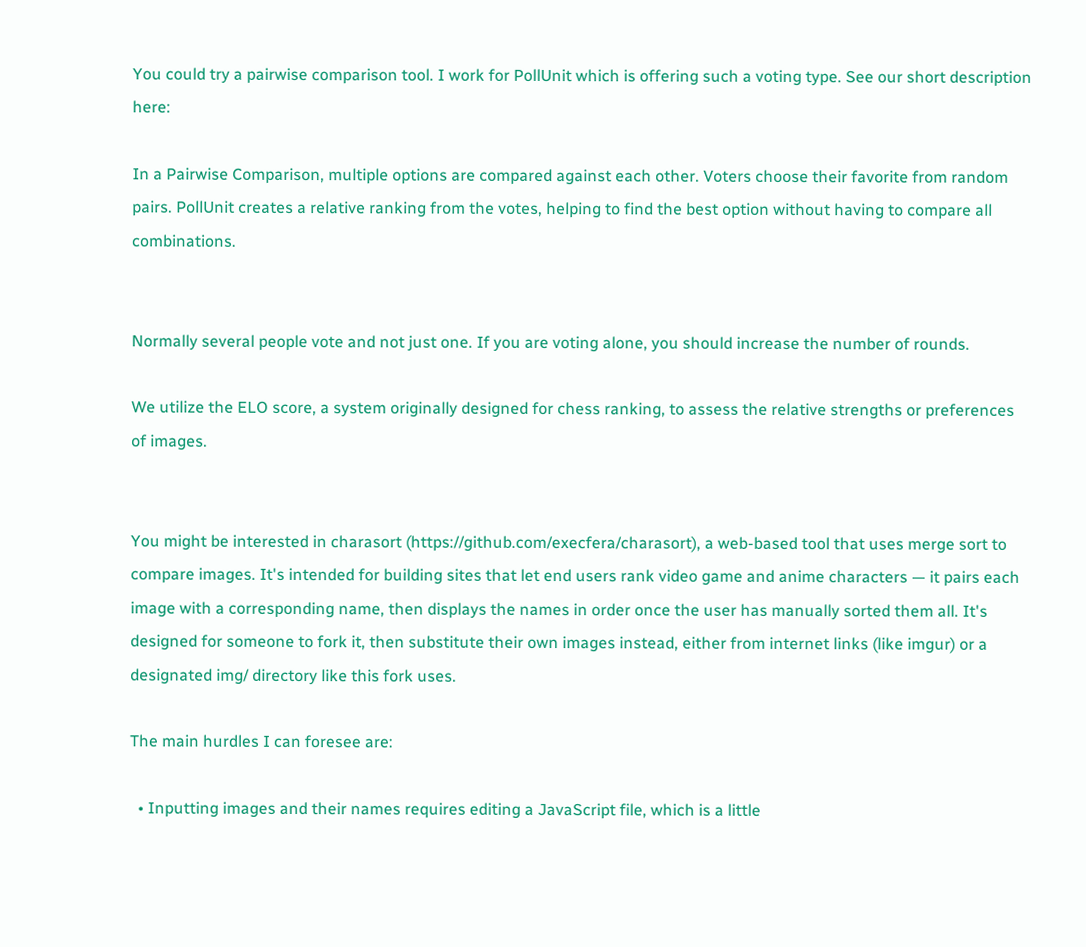You could try a pairwise comparison tool. I work for PollUnit which is offering such a voting type. See our short description here:

In a Pairwise Comparison, multiple options are compared against each other. Voters choose their favorite from random pairs. PollUnit creates a relative ranking from the votes, helping to find the best option without having to compare all combinations.


Normally several people vote and not just one. If you are voting alone, you should increase the number of rounds.

We utilize the ELO score, a system originally designed for chess ranking, to assess the relative strengths or preferences of images.


You might be interested in charasort (https://github.com/execfera/charasort), a web-based tool that uses merge sort to compare images. It's intended for building sites that let end users rank video game and anime characters — it pairs each image with a corresponding name, then displays the names in order once the user has manually sorted them all. It's designed for someone to fork it, then substitute their own images instead, either from internet links (like imgur) or a designated img/ directory like this fork uses.

The main hurdles I can foresee are:

  • Inputting images and their names requires editing a JavaScript file, which is a little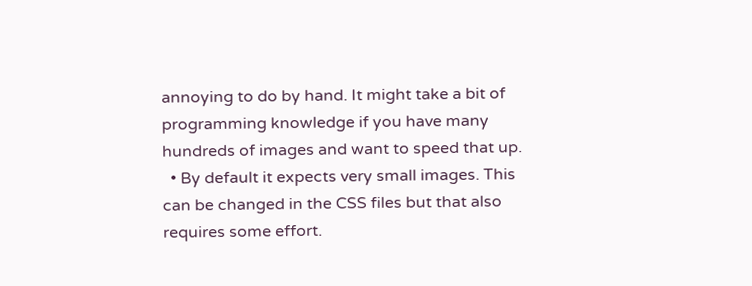annoying to do by hand. It might take a bit of programming knowledge if you have many hundreds of images and want to speed that up.
  • By default it expects very small images. This can be changed in the CSS files but that also requires some effort.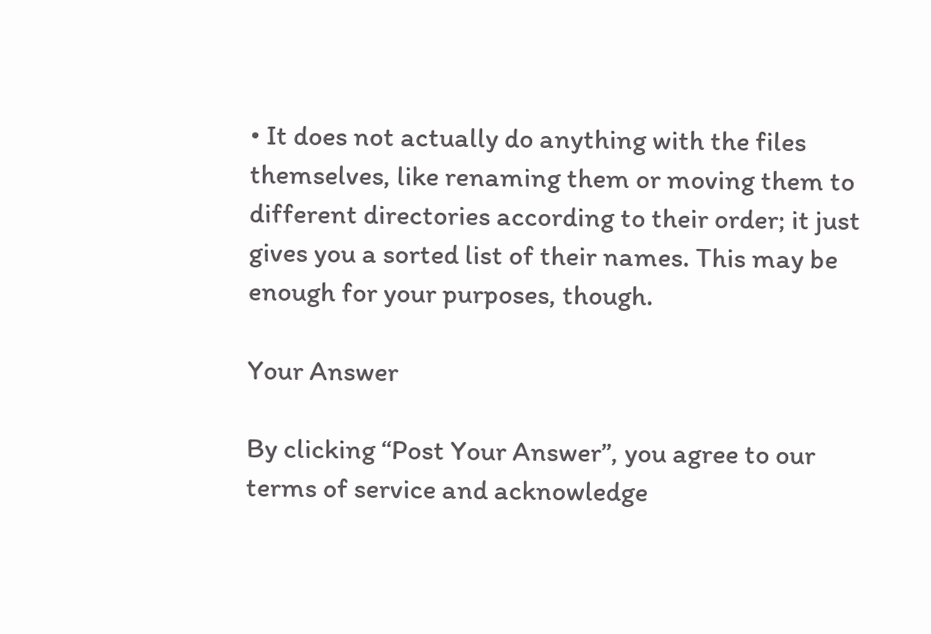• It does not actually do anything with the files themselves, like renaming them or moving them to different directories according to their order; it just gives you a sorted list of their names. This may be enough for your purposes, though.

Your Answer

By clicking “Post Your Answer”, you agree to our terms of service and acknowledge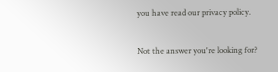you have read our privacy policy.

Not the answer you're looking for?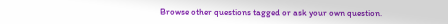Browse other questions tagged or ask your own question.